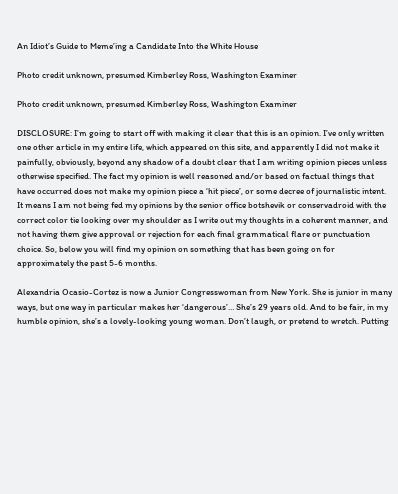An Idiot’s Guide to Meme’ing a Candidate Into the White House

Photo credit unknown, presumed Kimberley Ross, Washington Examiner

Photo credit unknown, presumed Kimberley Ross, Washington Examiner

DISCLOSURE: I’m going to start off with making it clear that this is an opinion. I’ve only written one other article in my entire life, which appeared on this site, and apparently I did not make it painfully, obviously, beyond any shadow of a doubt clear that I am writing opinion pieces unless otherwise specified. The fact my opinion is well reasoned and/or based on factual things that have occurred does not make my opinion piece a ‘hit piece’, or some decree of journalistic intent. It means I am not being fed my opinions by the senior office botshevik or conservadroid with the correct color tie looking over my shoulder as I write out my thoughts in a coherent manner, and not having them give approval or rejection for each final grammatical flare or punctuation choice. So, below you will find my opinion on something that has been going on for approximately the past 5-6 months.

Alexandria Ocasio-Cortez is now a Junior Congresswoman from New York. She is junior in many ways, but one way in particular makes her ‘dangerous’… She’s 29 years old. And to be fair, in my humble opinion, she’s a lovely-looking young woman. Don’t laugh, or pretend to wretch. Putting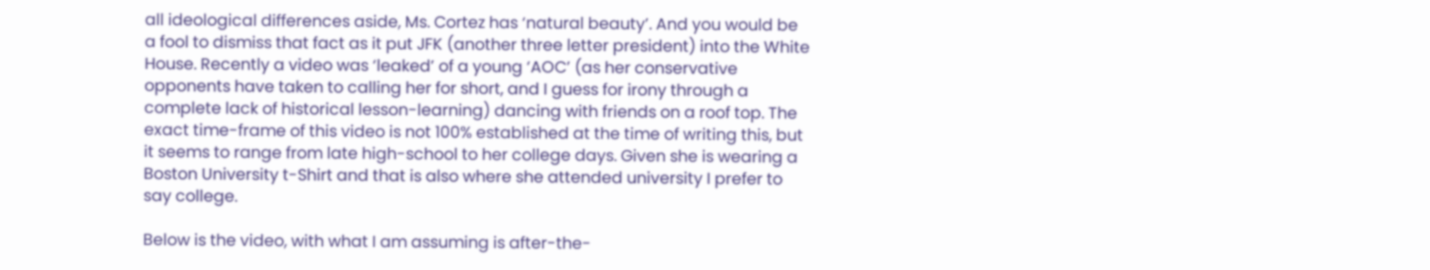all ideological differences aside, Ms. Cortez has ‘natural beauty’. And you would be a fool to dismiss that fact as it put JFK (another three letter president) into the White House. Recently a video was ‘leaked’ of a young ‘AOC’ (as her conservative opponents have taken to calling her for short, and I guess for irony through a complete lack of historical lesson-learning) dancing with friends on a roof top. The exact time-frame of this video is not 100% established at the time of writing this, but it seems to range from late high-school to her college days. Given she is wearing a Boston University t-Shirt and that is also where she attended university I prefer to say college.

Below is the video, with what I am assuming is after-the-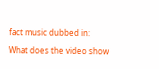fact music dubbed in:

What does the video show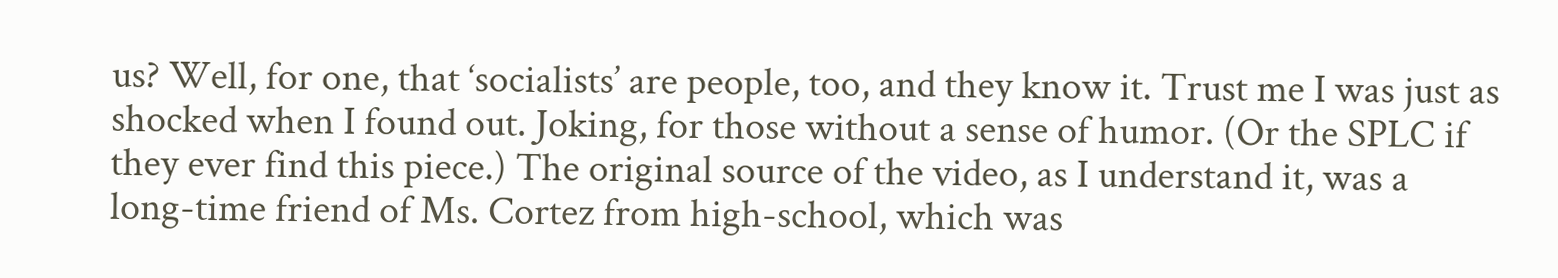us? Well, for one, that ‘socialists’ are people, too, and they know it. Trust me I was just as shocked when I found out. Joking, for those without a sense of humor. (Or the SPLC if they ever find this piece.) The original source of the video, as I understand it, was a long-time friend of Ms. Cortez from high-school, which was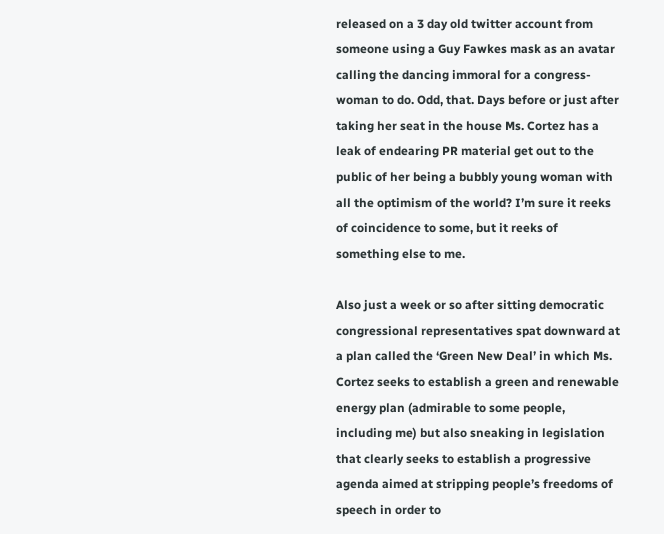released on a 3 day old twitter account from someone using a Guy Fawkes mask as an avatar calling the dancing immoral for a congress-woman to do. Odd, that. Days before or just after taking her seat in the house Ms. Cortez has a leak of endearing PR material get out to the public of her being a bubbly young woman with all the optimism of the world? I’m sure it reeks of coincidence to some, but it reeks of something else to me.

Also just a week or so after sitting democratic congressional representatives spat downward at a plan called the ‘Green New Deal’ in which Ms. Cortez seeks to establish a green and renewable energy plan (admirable to some people, including me) but also sneaking in legislation that clearly seeks to establish a progressive agenda aimed at stripping people’s freedoms of speech in order to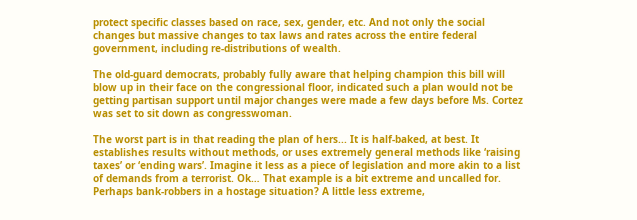protect specific classes based on race, sex, gender, etc. And not only the social changes but massive changes to tax laws and rates across the entire federal government, including re-distributions of wealth.

The old-guard democrats, probably fully aware that helping champion this bill will blow up in their face on the congressional floor, indicated such a plan would not be getting partisan support until major changes were made a few days before Ms. Cortez was set to sit down as congresswoman.

The worst part is in that reading the plan of hers... It is half-baked, at best. It establishes results without methods, or uses extremely general methods like ‘raising taxes’ or ‘ending wars’. Imagine it less as a piece of legislation and more akin to a list of demands from a terrorist. Ok… That example is a bit extreme and uncalled for. Perhaps bank-robbers in a hostage situation? A little less extreme,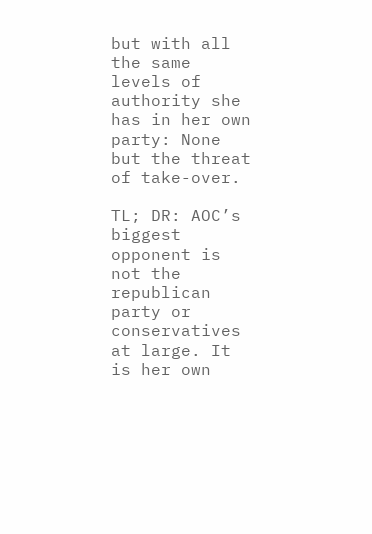but with all the same levels of authority she has in her own party: None but the threat of take-over.

TL; DR: AOC’s biggest opponent is not the republican party or conservatives at large. It is her own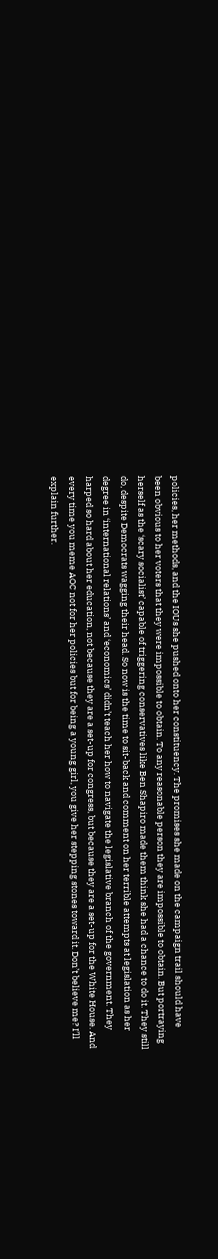policies, her methods, and the IOUs she pushed onto her constituency. The promises she made on the campaign trail should have been obvious to her voters that they were impossible to obtain. To any reasonable person they are impossible to obtain. But portraying herself as the ‘scary socialist’ capable of triggering conservatives like Ben Shapiro made them think she had a chance to do it. They still do, despite Democrats wagging their head. So now is the time to sit-back and comment on her terrible attempts at legislation as her degree in ‘international relations’ and ‘economics’ didn’t teach her how to navigate the legislative branch of the government. They harped so hard about her education, not because they are a set-up for congress, but because they are a set-up for the White House. And every time you meme AOC not for her policies but for being a young girl, you give her stepping stones toward it. Don’t believe me? I’ll explain further.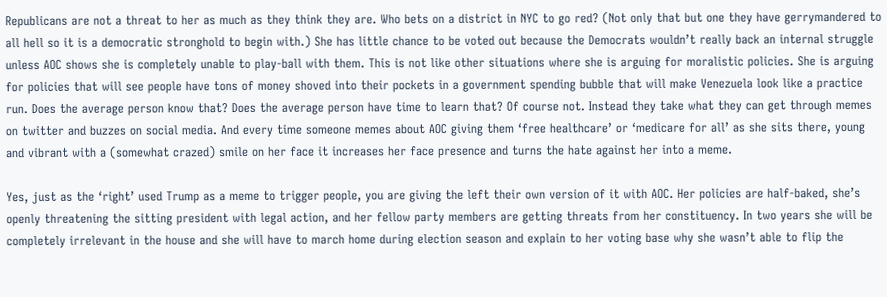Republicans are not a threat to her as much as they think they are. Who bets on a district in NYC to go red? (Not only that but one they have gerrymandered to all hell so it is a democratic stronghold to begin with.) She has little chance to be voted out because the Democrats wouldn’t really back an internal struggle unless AOC shows she is completely unable to play-ball with them. This is not like other situations where she is arguing for moralistic policies. She is arguing for policies that will see people have tons of money shoved into their pockets in a government spending bubble that will make Venezuela look like a practice run. Does the average person know that? Does the average person have time to learn that? Of course not. Instead they take what they can get through memes on twitter and buzzes on social media. And every time someone memes about AOC giving them ‘free healthcare’ or ‘medicare for all’ as she sits there, young and vibrant with a (somewhat crazed) smile on her face it increases her face presence and turns the hate against her into a meme.

Yes, just as the ‘right’ used Trump as a meme to trigger people, you are giving the left their own version of it with AOC. Her policies are half-baked, she’s openly threatening the sitting president with legal action, and her fellow party members are getting threats from her constituency. In two years she will be completely irrelevant in the house and she will have to march home during election season and explain to her voting base why she wasn’t able to flip the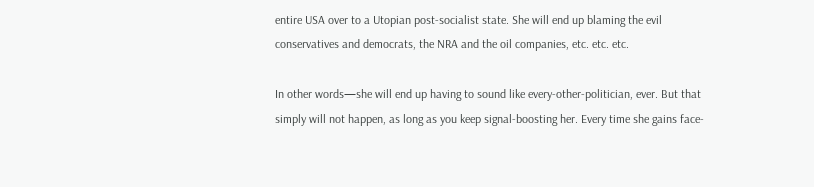entire USA over to a Utopian post-socialist state. She will end up blaming the evil conservatives and democrats, the NRA and the oil companies, etc. etc. etc.

In other words—she will end up having to sound like every-other-politician, ever. But that simply will not happen, as long as you keep signal-boosting her. Every time she gains face-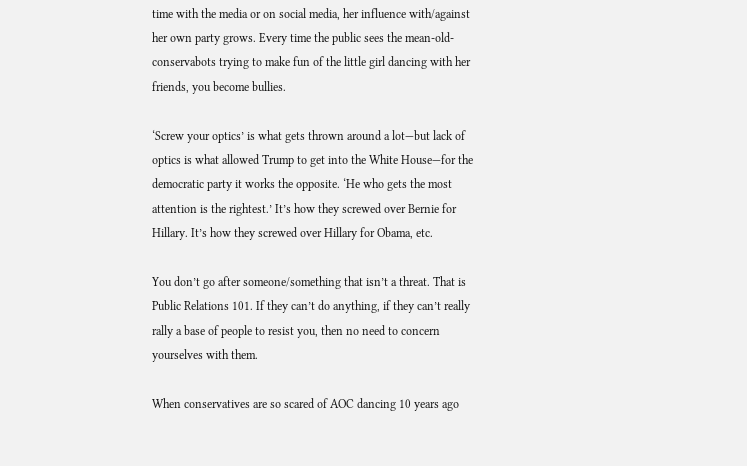time with the media or on social media, her influence with/against her own party grows. Every time the public sees the mean-old-conservabots trying to make fun of the little girl dancing with her friends, you become bullies.

‘Screw your optics’ is what gets thrown around a lot—but lack of optics is what allowed Trump to get into the White House—for the democratic party it works the opposite. ‘He who gets the most attention is the rightest.’ It’s how they screwed over Bernie for Hillary. It’s how they screwed over Hillary for Obama, etc.

You don’t go after someone/something that isn’t a threat. That is Public Relations 101. If they can’t do anything, if they can’t really rally a base of people to resist you, then no need to concern yourselves with them.

When conservatives are so scared of AOC dancing 10 years ago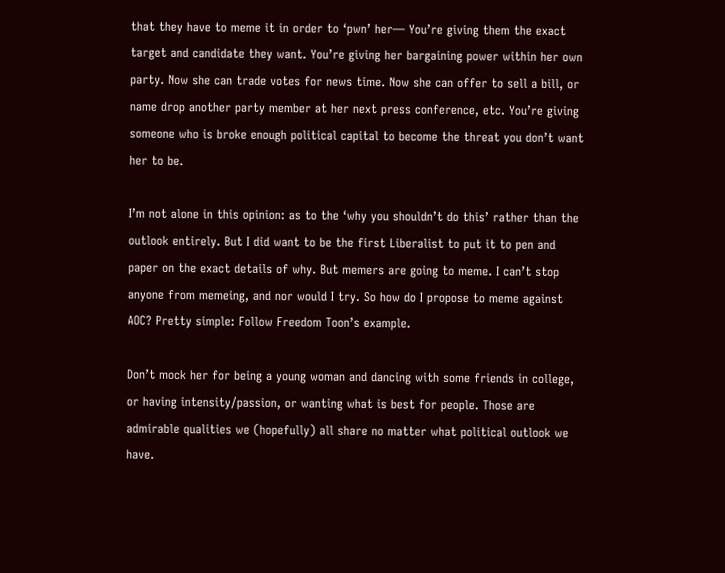that they have to meme it in order to ‘pwn’ her— You’re giving them the exact target and candidate they want. You’re giving her bargaining power within her own party. Now she can trade votes for news time. Now she can offer to sell a bill, or name drop another party member at her next press conference, etc. You’re giving someone who is broke enough political capital to become the threat you don’t want her to be.

I’m not alone in this opinion: as to the ‘why you shouldn’t do this’ rather than the outlook entirely. But I did want to be the first Liberalist to put it to pen and paper on the exact details of why. But memers are going to meme. I can’t stop anyone from memeing, and nor would I try. So how do I propose to meme against AOC? Pretty simple: Follow Freedom Toon’s example.

Don’t mock her for being a young woman and dancing with some friends in college, or having intensity/passion, or wanting what is best for people. Those are admirable qualities we (hopefully) all share no matter what political outlook we have.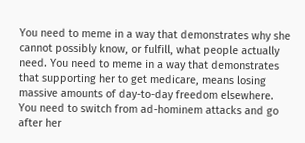You need to meme in a way that demonstrates why she cannot possibly know, or fulfill, what people actually need. You need to meme in a way that demonstrates that supporting her to get medicare, means losing massive amounts of day-to-day freedom elsewhere. You need to switch from ad-hominem attacks and go after her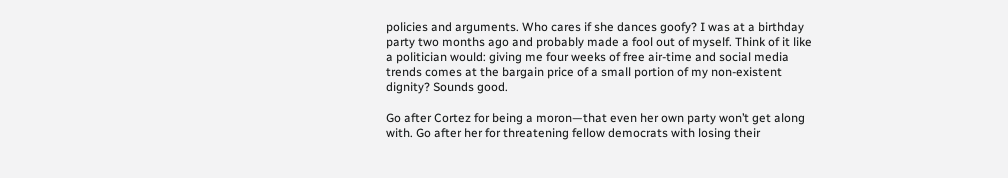policies and arguments. Who cares if she dances goofy? I was at a birthday party two months ago and probably made a fool out of myself. Think of it like a politician would: giving me four weeks of free air-time and social media trends comes at the bargain price of a small portion of my non-existent dignity? Sounds good.

Go after Cortez for being a moron—that even her own party won’t get along with. Go after her for threatening fellow democrats with losing their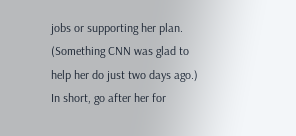jobs or supporting her plan. (Something CNN was glad to help her do just two days ago.) In short, go after her for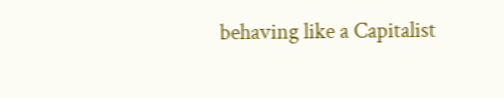behaving like a Capitalist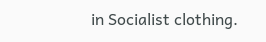in Socialist clothing.